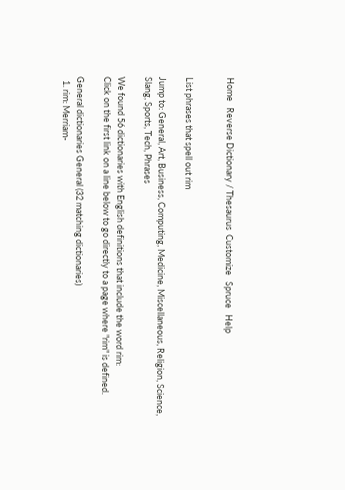Home   Reverse Dictionary / Thesaurus  Customize   Spruce   Help


List phrases that spell out rim

Jump to: General, Art, Business, Computing, Medicine, Miscellaneous, Religion, Science, Slang, Sports, Tech, Phrases

We found 56 dictionaries with English definitions that include the word rim:
Click on the first link on a line below to go directly to a page where "rim" is defined.

General dictionaries General (32 matching dictionaries)
  1. rim: Merriam-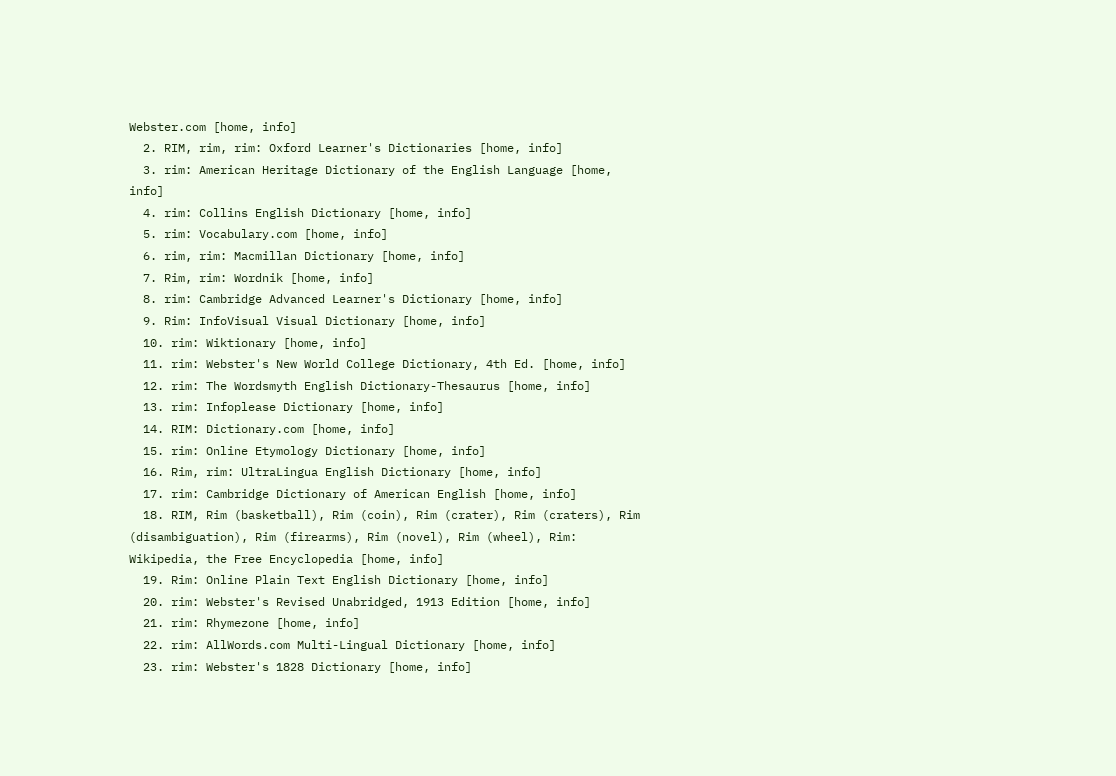Webster.com [home, info]
  2. RIM, rim, rim: Oxford Learner's Dictionaries [home, info]
  3. rim: American Heritage Dictionary of the English Language [home, info]
  4. rim: Collins English Dictionary [home, info]
  5. rim: Vocabulary.com [home, info]
  6. rim, rim: Macmillan Dictionary [home, info]
  7. Rim, rim: Wordnik [home, info]
  8. rim: Cambridge Advanced Learner's Dictionary [home, info]
  9. Rim: InfoVisual Visual Dictionary [home, info]
  10. rim: Wiktionary [home, info]
  11. rim: Webster's New World College Dictionary, 4th Ed. [home, info]
  12. rim: The Wordsmyth English Dictionary-Thesaurus [home, info]
  13. rim: Infoplease Dictionary [home, info]
  14. RIM: Dictionary.com [home, info]
  15. rim: Online Etymology Dictionary [home, info]
  16. Rim, rim: UltraLingua English Dictionary [home, info]
  17. rim: Cambridge Dictionary of American English [home, info]
  18. RIM, Rim (basketball), Rim (coin), Rim (crater), Rim (craters), Rim (disambiguation), Rim (firearms), Rim (novel), Rim (wheel), Rim: Wikipedia, the Free Encyclopedia [home, info]
  19. Rim: Online Plain Text English Dictionary [home, info]
  20. rim: Webster's Revised Unabridged, 1913 Edition [home, info]
  21. rim: Rhymezone [home, info]
  22. rim: AllWords.com Multi-Lingual Dictionary [home, info]
  23. rim: Webster's 1828 Dictionary [home, info]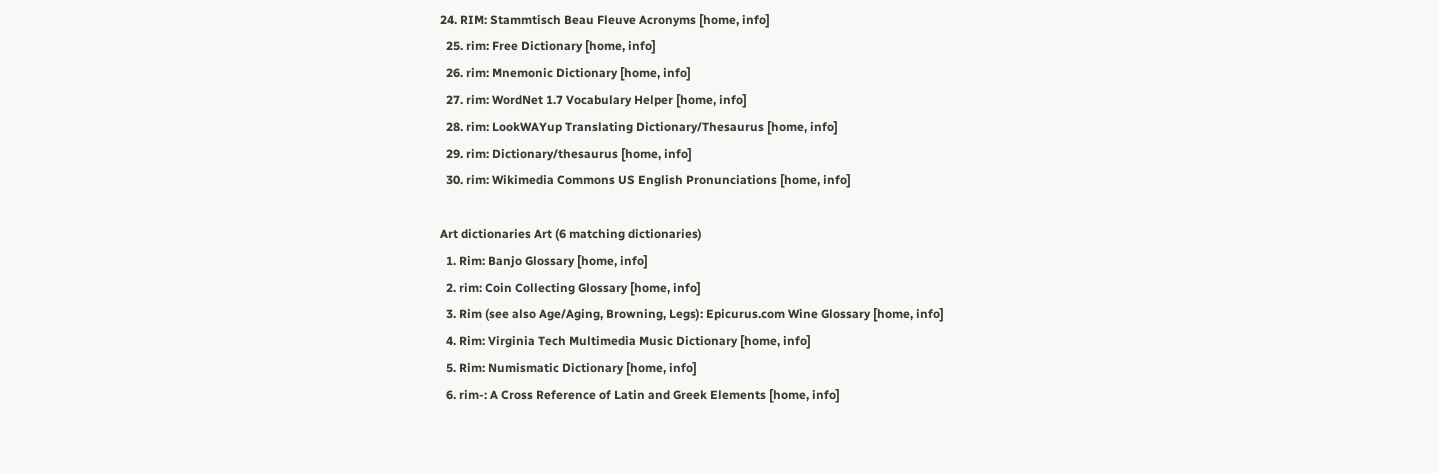24. RIM: Stammtisch Beau Fleuve Acronyms [home, info]
  25. rim: Free Dictionary [home, info]
  26. rim: Mnemonic Dictionary [home, info]
  27. rim: WordNet 1.7 Vocabulary Helper [home, info]
  28. rim: LookWAYup Translating Dictionary/Thesaurus [home, info]
  29. rim: Dictionary/thesaurus [home, info]
  30. rim: Wikimedia Commons US English Pronunciations [home, info]

Art dictionaries Art (6 matching dictionaries)
  1. Rim: Banjo Glossary [home, info]
  2. rim: Coin Collecting Glossary [home, info]
  3. Rim (see also Age/Aging, Browning, Legs): Epicurus.com Wine Glossary [home, info]
  4. Rim: Virginia Tech Multimedia Music Dictionary [home, info]
  5. Rim: Numismatic Dictionary [home, info]
  6. rim-: A Cross Reference of Latin and Greek Elements [home, info]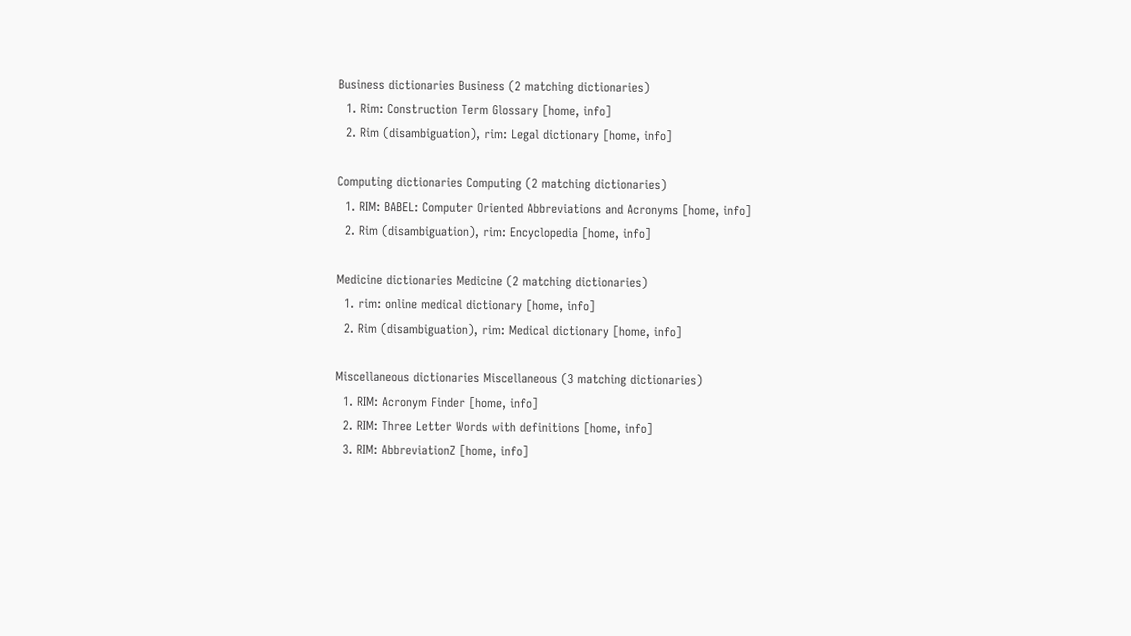Business dictionaries Business (2 matching dictionaries)
  1. Rim: Construction Term Glossary [home, info]
  2. Rim (disambiguation), rim: Legal dictionary [home, info]

Computing dictionaries Computing (2 matching dictionaries)
  1. RIM: BABEL: Computer Oriented Abbreviations and Acronyms [home, info]
  2. Rim (disambiguation), rim: Encyclopedia [home, info]

Medicine dictionaries Medicine (2 matching dictionaries)
  1. rim: online medical dictionary [home, info]
  2. Rim (disambiguation), rim: Medical dictionary [home, info]

Miscellaneous dictionaries Miscellaneous (3 matching dictionaries)
  1. RIM: Acronym Finder [home, info]
  2. RIM: Three Letter Words with definitions [home, info]
  3. RIM: AbbreviationZ [home, info]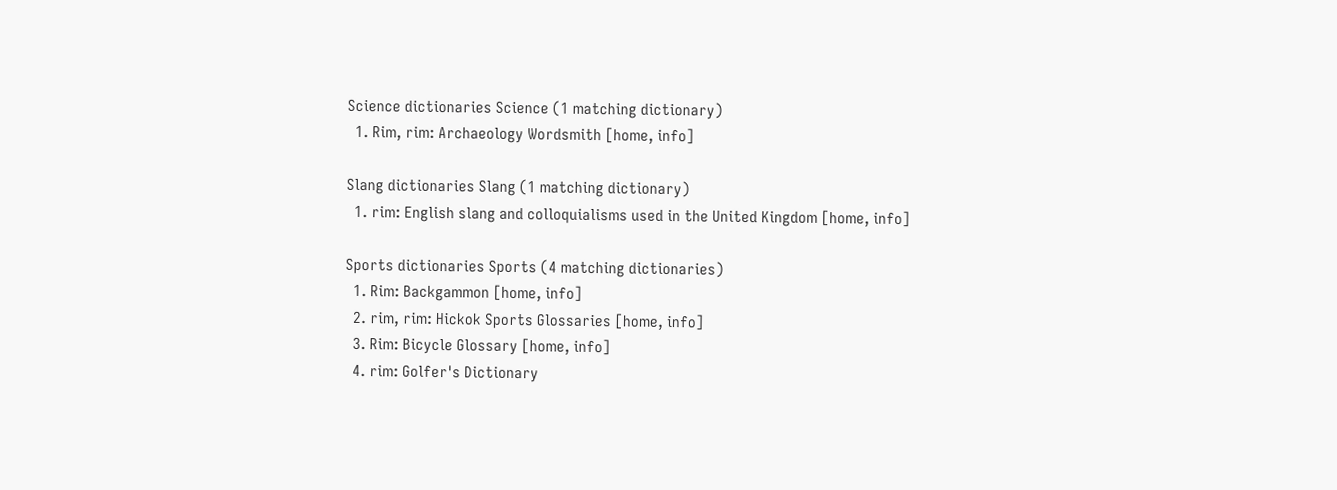Science dictionaries Science (1 matching dictionary)
  1. Rim, rim: Archaeology Wordsmith [home, info]

Slang dictionaries Slang (1 matching dictionary)
  1. rim: English slang and colloquialisms used in the United Kingdom [home, info]

Sports dictionaries Sports (4 matching dictionaries)
  1. Rim: Backgammon [home, info]
  2. rim, rim: Hickok Sports Glossaries [home, info]
  3. Rim: Bicycle Glossary [home, info]
  4. rim: Golfer's Dictionary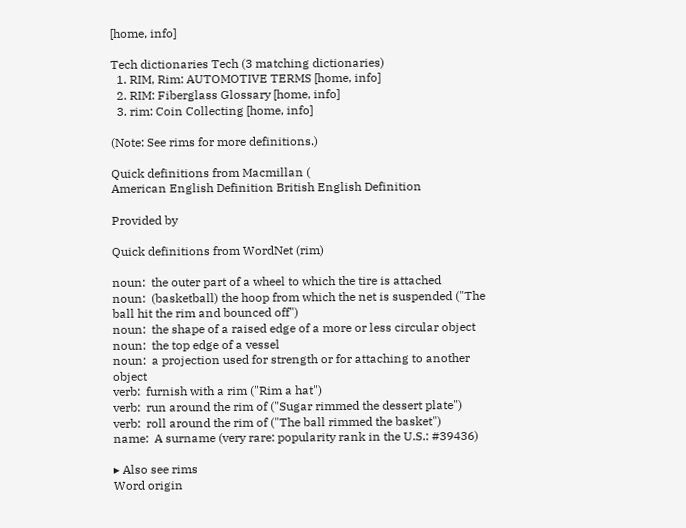[home, info]

Tech dictionaries Tech (3 matching dictionaries)
  1. RIM, Rim: AUTOMOTIVE TERMS [home, info]
  2. RIM: Fiberglass Glossary [home, info]
  3. rim: Coin Collecting [home, info]

(Note: See rims for more definitions.)

Quick definitions from Macmillan (
American English Definition British English Definition

Provided by

Quick definitions from WordNet (rim)

noun:  the outer part of a wheel to which the tire is attached
noun:  (basketball) the hoop from which the net is suspended ("The ball hit the rim and bounced off")
noun:  the shape of a raised edge of a more or less circular object
noun:  the top edge of a vessel
noun:  a projection used for strength or for attaching to another object
verb:  furnish with a rim ("Rim a hat")
verb:  run around the rim of ("Sugar rimmed the dessert plate")
verb:  roll around the rim of ("The ball rimmed the basket")
name:  A surname (very rare: popularity rank in the U.S.: #39436)

▸ Also see rims
Word origin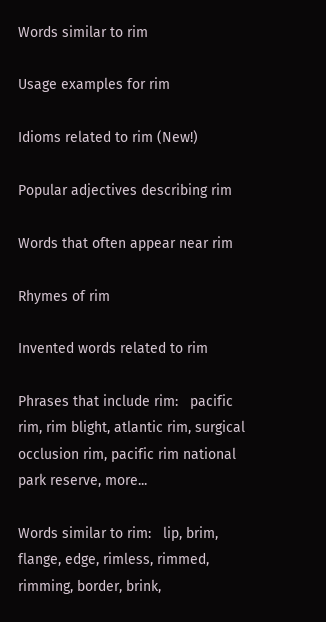Words similar to rim

Usage examples for rim

Idioms related to rim (New!)

Popular adjectives describing rim

Words that often appear near rim

Rhymes of rim

Invented words related to rim

Phrases that include rim:   pacific rim, rim blight, atlantic rim, surgical occlusion rim, pacific rim national park reserve, more...

Words similar to rim:   lip, brim, flange, edge, rimless, rimmed, rimming, border, brink,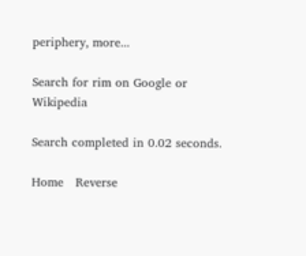periphery, more...

Search for rim on Google or Wikipedia

Search completed in 0.02 seconds.

Home   Reverse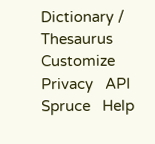Dictionary / Thesaurus  Customize  Privacy   API   Spruce   Help